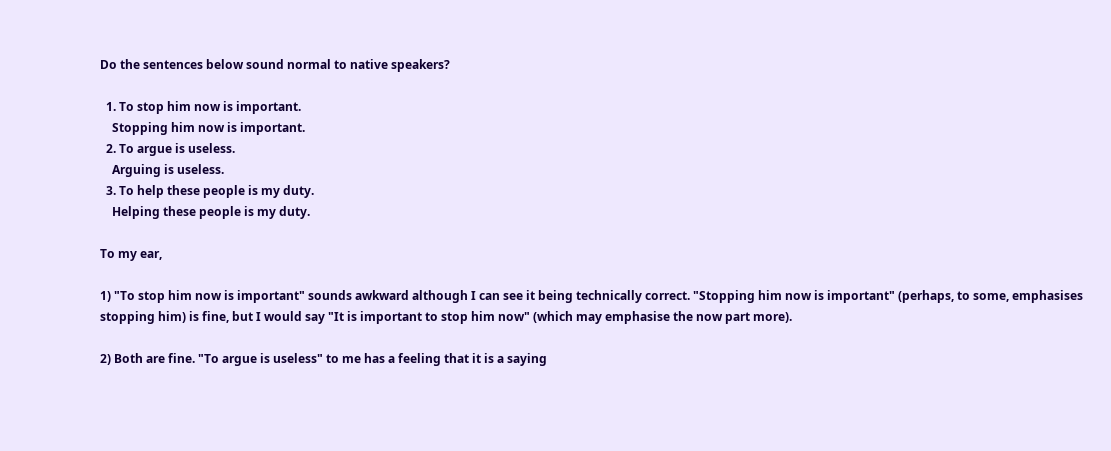Do the sentences below sound normal to native speakers?

  1. To stop him now is important.
    Stopping him now is important.
  2. To argue is useless.
    Arguing is useless.
  3. To help these people is my duty.
    Helping these people is my duty.

To my ear,

1) "To stop him now is important" sounds awkward although I can see it being technically correct. "Stopping him now is important" (perhaps, to some, emphasises stopping him) is fine, but I would say "It is important to stop him now" (which may emphasise the now part more).

2) Both are fine. "To argue is useless" to me has a feeling that it is a saying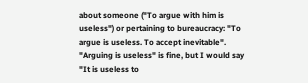about someone ("To argue with him is useless") or pertaining to bureaucracy: "To argue is useless. To accept inevitable". "Arguing is useless" is fine, but I would say "It is useless to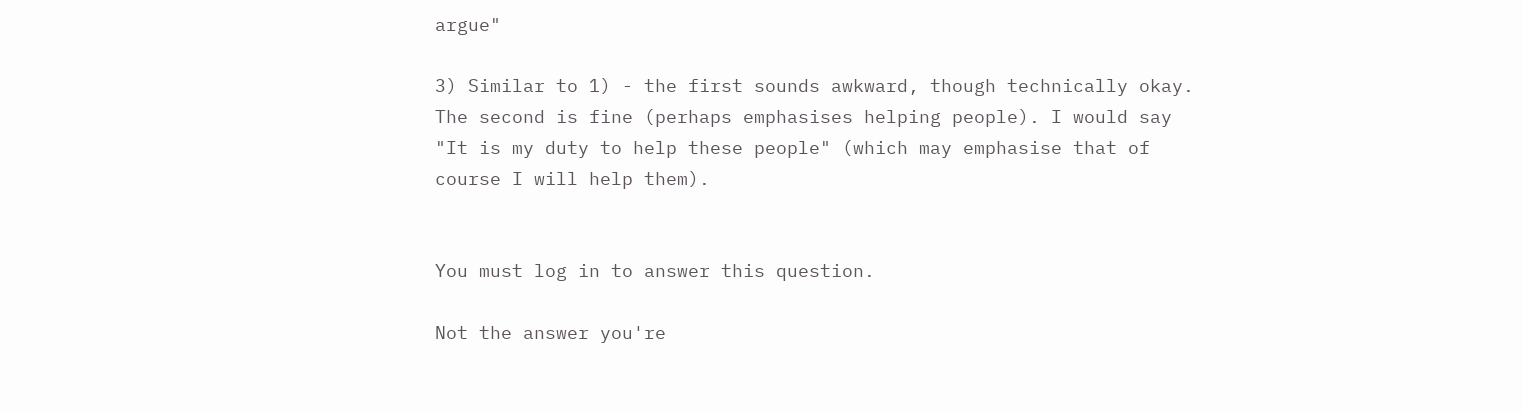argue"

3) Similar to 1) - the first sounds awkward, though technically okay. The second is fine (perhaps emphasises helping people). I would say "It is my duty to help these people" (which may emphasise that of course I will help them).


You must log in to answer this question.

Not the answer you're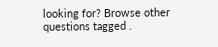looking for? Browse other questions tagged .